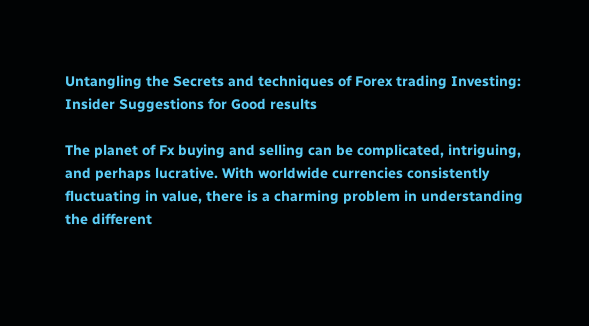Untangling the Secrets and techniques of Forex trading Investing: Insider Suggestions for Good results

The planet of Fx buying and selling can be complicated, intriguing, and perhaps lucrative. With worldwide currencies consistently fluctuating in value, there is a charming problem in understanding the different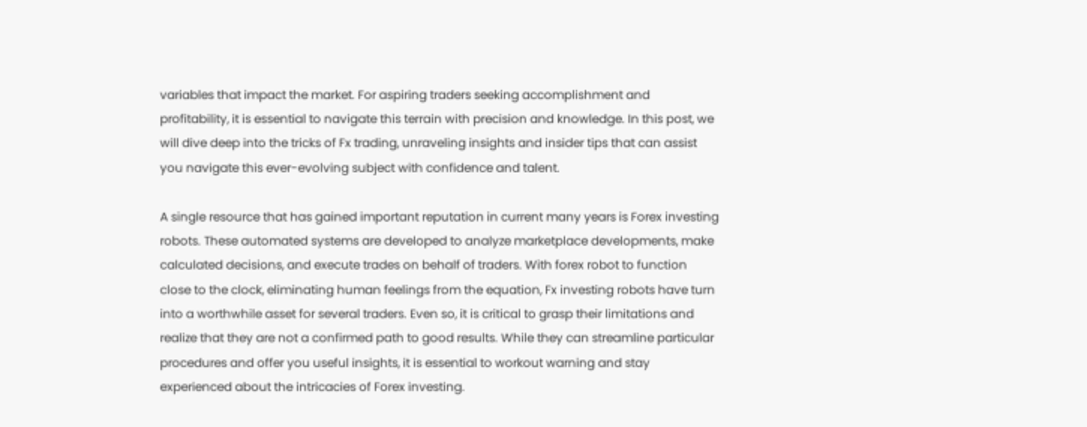variables that impact the market. For aspiring traders seeking accomplishment and profitability, it is essential to navigate this terrain with precision and knowledge. In this post, we will dive deep into the tricks of Fx trading, unraveling insights and insider tips that can assist you navigate this ever-evolving subject with confidence and talent.

A single resource that has gained important reputation in current many years is Forex investing robots. These automated systems are developed to analyze marketplace developments, make calculated decisions, and execute trades on behalf of traders. With forex robot to function close to the clock, eliminating human feelings from the equation, Fx investing robots have turn into a worthwhile asset for several traders. Even so, it is critical to grasp their limitations and realize that they are not a confirmed path to good results. While they can streamline particular procedures and offer you useful insights, it is essential to workout warning and stay experienced about the intricacies of Forex investing.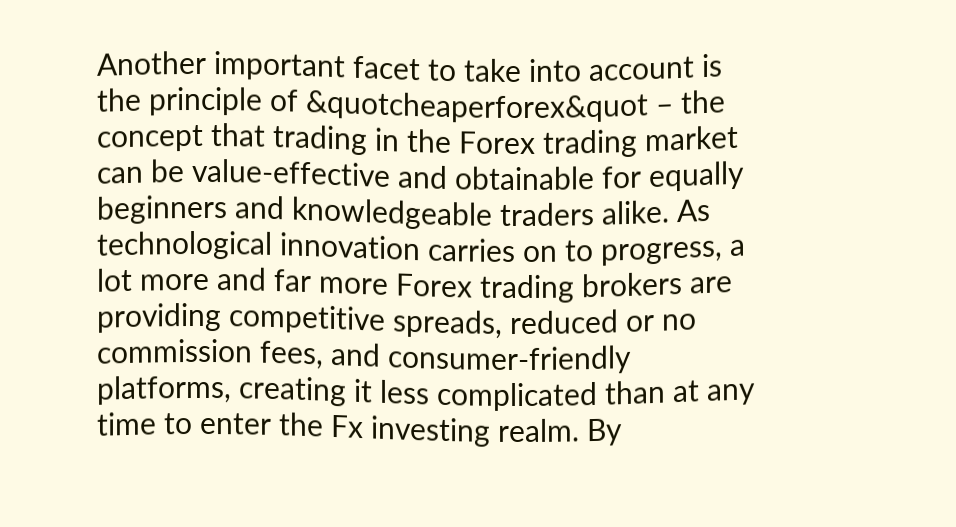Another important facet to take into account is the principle of &quotcheaperforex&quot – the concept that trading in the Forex trading market can be value-effective and obtainable for equally beginners and knowledgeable traders alike. As technological innovation carries on to progress, a lot more and far more Forex trading brokers are providing competitive spreads, reduced or no commission fees, and consumer-friendly platforms, creating it less complicated than at any time to enter the Fx investing realm. By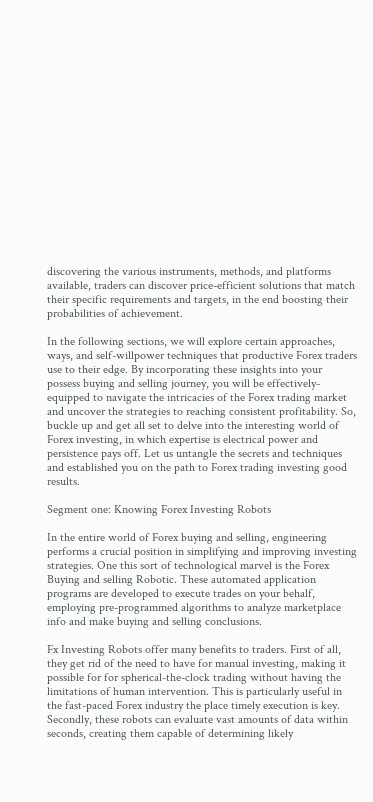discovering the various instruments, methods, and platforms available, traders can discover price-efficient solutions that match their specific requirements and targets, in the end boosting their probabilities of achievement.

In the following sections, we will explore certain approaches, ways, and self-willpower techniques that productive Forex traders use to their edge. By incorporating these insights into your possess buying and selling journey, you will be effectively-equipped to navigate the intricacies of the Forex trading market and uncover the strategies to reaching consistent profitability. So, buckle up and get all set to delve into the interesting world of Forex investing, in which expertise is electrical power and persistence pays off. Let us untangle the secrets and techniques and established you on the path to Forex trading investing good results.

Segment one: Knowing Forex Investing Robots

In the entire world of Forex buying and selling, engineering performs a crucial position in simplifying and improving investing strategies. One this sort of technological marvel is the Forex Buying and selling Robotic. These automated application programs are developed to execute trades on your behalf, employing pre-programmed algorithms to analyze marketplace info and make buying and selling conclusions.

Fx Investing Robots offer many benefits to traders. First of all, they get rid of the need to have for manual investing, making it possible for for spherical-the-clock trading without having the limitations of human intervention. This is particularly useful in the fast-paced Forex industry the place timely execution is key. Secondly, these robots can evaluate vast amounts of data within seconds, creating them capable of determining likely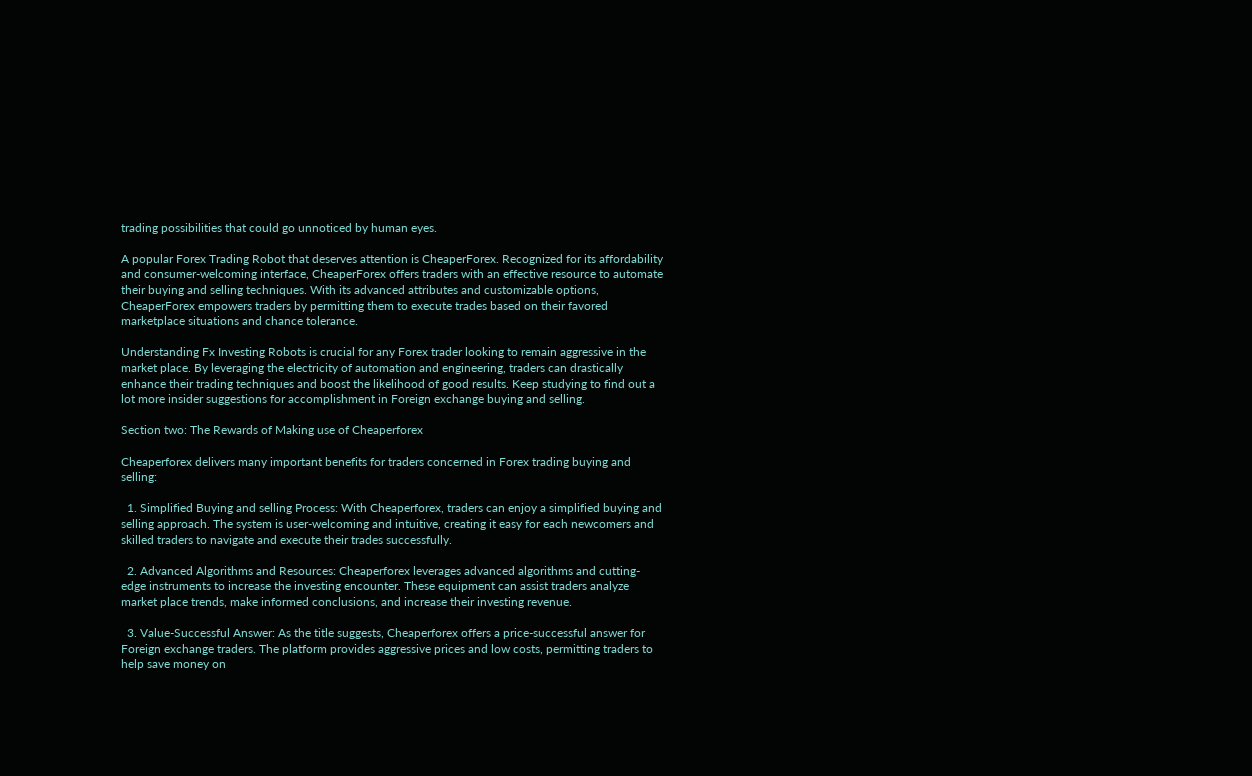trading possibilities that could go unnoticed by human eyes.

A popular Forex Trading Robot that deserves attention is CheaperForex. Recognized for its affordability and consumer-welcoming interface, CheaperForex offers traders with an effective resource to automate their buying and selling techniques. With its advanced attributes and customizable options, CheaperForex empowers traders by permitting them to execute trades based on their favored marketplace situations and chance tolerance.

Understanding Fx Investing Robots is crucial for any Forex trader looking to remain aggressive in the market place. By leveraging the electricity of automation and engineering, traders can drastically enhance their trading techniques and boost the likelihood of good results. Keep studying to find out a lot more insider suggestions for accomplishment in Foreign exchange buying and selling.

Section two: The Rewards of Making use of Cheaperforex

Cheaperforex delivers many important benefits for traders concerned in Forex trading buying and selling:

  1. Simplified Buying and selling Process: With Cheaperforex, traders can enjoy a simplified buying and selling approach. The system is user-welcoming and intuitive, creating it easy for each newcomers and skilled traders to navigate and execute their trades successfully.

  2. Advanced Algorithms and Resources: Cheaperforex leverages advanced algorithms and cutting-edge instruments to increase the investing encounter. These equipment can assist traders analyze market place trends, make informed conclusions, and increase their investing revenue.

  3. Value-Successful Answer: As the title suggests, Cheaperforex offers a price-successful answer for Foreign exchange traders. The platform provides aggressive prices and low costs, permitting traders to help save money on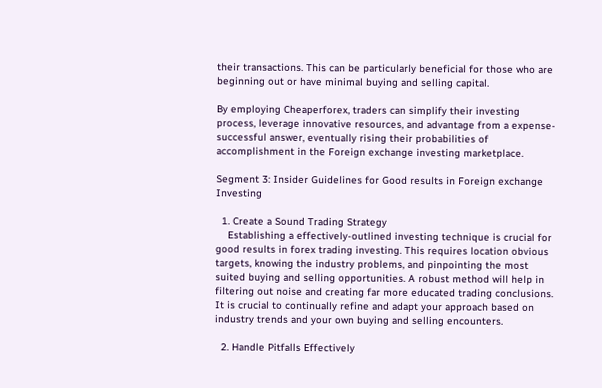their transactions. This can be particularly beneficial for those who are beginning out or have minimal buying and selling capital.

By employing Cheaperforex, traders can simplify their investing process, leverage innovative resources, and advantage from a expense-successful answer, eventually rising their probabilities of accomplishment in the Foreign exchange investing marketplace.

Segment 3: Insider Guidelines for Good results in Foreign exchange Investing

  1. Create a Sound Trading Strategy
    Establishing a effectively-outlined investing technique is crucial for good results in forex trading investing. This requires location obvious targets, knowing the industry problems, and pinpointing the most suited buying and selling opportunities. A robust method will help in filtering out noise and creating far more educated trading conclusions. It is crucial to continually refine and adapt your approach based on industry trends and your own buying and selling encounters.

  2. Handle Pitfalls Effectively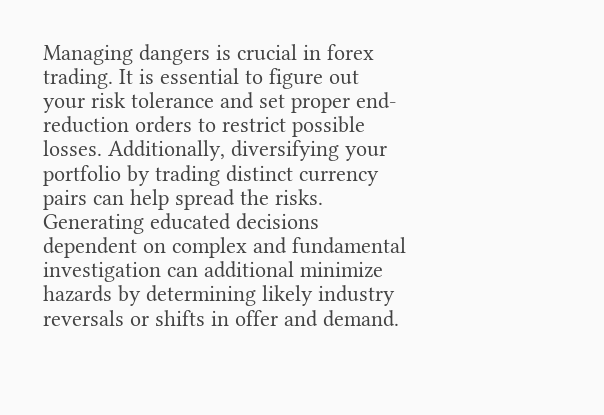Managing dangers is crucial in forex trading. It is essential to figure out your risk tolerance and set proper end-reduction orders to restrict possible losses. Additionally, diversifying your portfolio by trading distinct currency pairs can help spread the risks. Generating educated decisions dependent on complex and fundamental investigation can additional minimize hazards by determining likely industry reversals or shifts in offer and demand.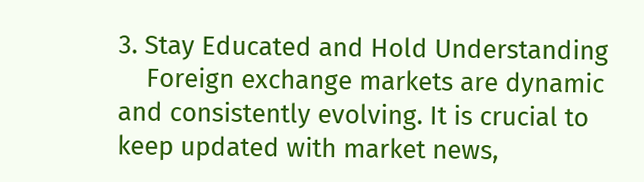3. Stay Educated and Hold Understanding
    Foreign exchange markets are dynamic and consistently evolving. It is crucial to keep updated with market news,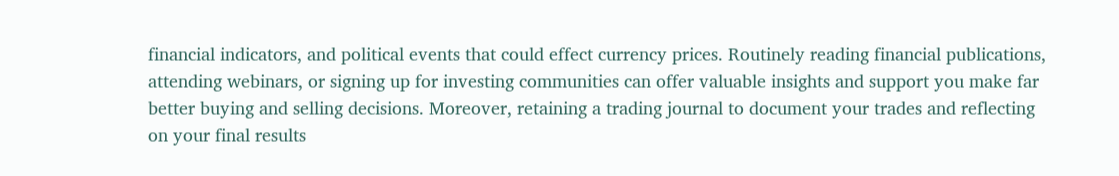financial indicators, and political events that could effect currency prices. Routinely reading financial publications, attending webinars, or signing up for investing communities can offer valuable insights and support you make far better buying and selling decisions. Moreover, retaining a trading journal to document your trades and reflecting on your final results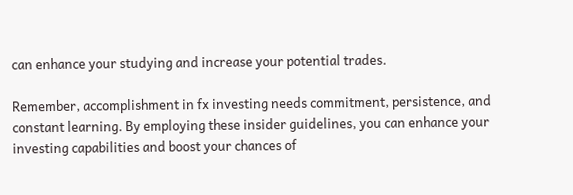can enhance your studying and increase your potential trades.

Remember, accomplishment in fx investing needs commitment, persistence, and constant learning. By employing these insider guidelines, you can enhance your investing capabilities and boost your chances of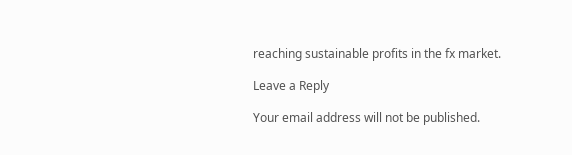reaching sustainable profits in the fx market.

Leave a Reply

Your email address will not be published.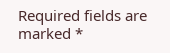Required fields are marked *